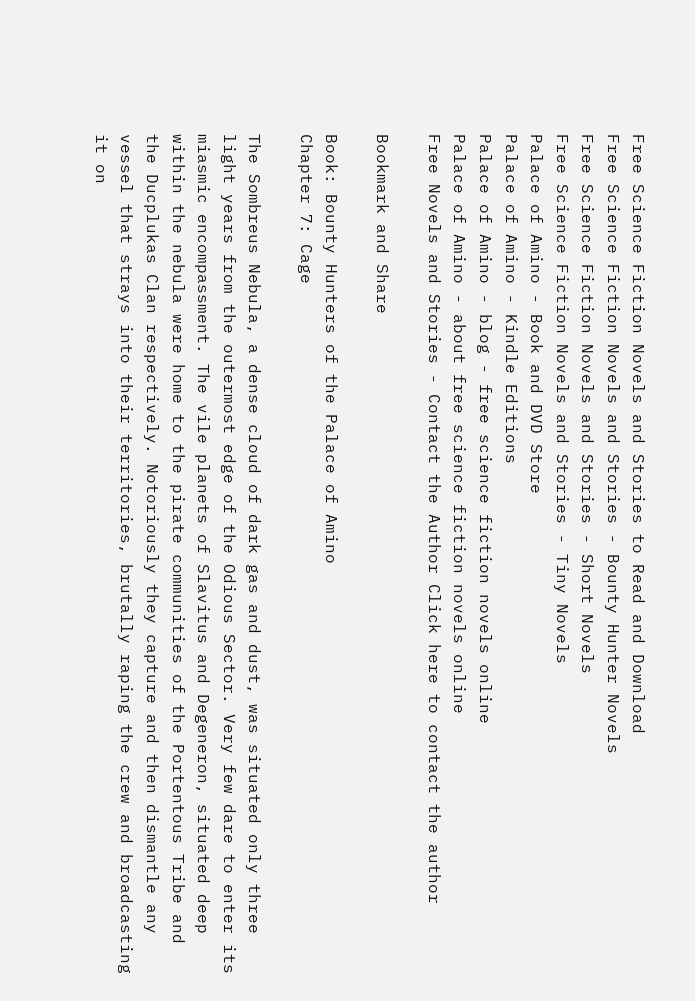Free Science Fiction Novels and Stories to Read and Download
Free Science Fiction Novels and Stories - Bounty Hunter Novels
Free Science Fiction Novels and Stories - Short Novels
Free Science Fiction Novels and Stories - Tiny Novels
Palace of Amino - Book and DVD Store
Palace of Amino - Kindle Editions
Palace of Amino - blog - free science fiction novels online
Palace of Amino - about free science fiction novels online
Free Novels and Stories - Contact the Author Click here to contact the author

Bookmark and Share

Book: Bounty Hunters of the Palace of Amino
Chapter 7: Cage

The Sombreus Nebula, a dense cloud of dark gas and dust, was situated only three light years from the outermost edge of the Odious Sector. Very few dare to enter its miasmic encompassment. The vile planets of Slavitus and Degeneron, situated deep within the nebula were home to the pirate communities of the Portentous Tribe and the Ducplukas Clan respectively. Notoriously they capture and then dismantle any vessel that strays into their territories, brutally raping the crew and broadcasting it on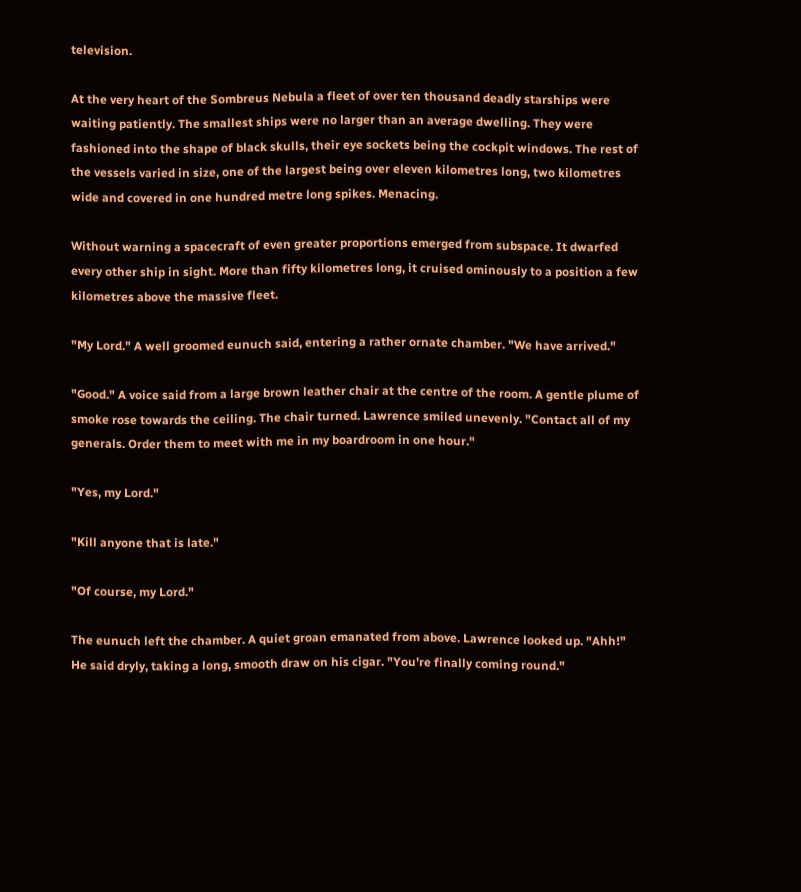television.

At the very heart of the Sombreus Nebula a fleet of over ten thousand deadly starships were waiting patiently. The smallest ships were no larger than an average dwelling. They were fashioned into the shape of black skulls, their eye sockets being the cockpit windows. The rest of the vessels varied in size, one of the largest being over eleven kilometres long, two kilometres wide and covered in one hundred metre long spikes. Menacing.

Without warning a spacecraft of even greater proportions emerged from subspace. It dwarfed every other ship in sight. More than fifty kilometres long, it cruised ominously to a position a few kilometres above the massive fleet.

"My Lord." A well groomed eunuch said, entering a rather ornate chamber. "We have arrived."

"Good." A voice said from a large brown leather chair at the centre of the room. A gentle plume of smoke rose towards the ceiling. The chair turned. Lawrence smiled unevenly. "Contact all of my generals. Order them to meet with me in my boardroom in one hour."

"Yes, my Lord."

"Kill anyone that is late."

"Of course, my Lord."

The eunuch left the chamber. A quiet groan emanated from above. Lawrence looked up. "Ahh!" He said dryly, taking a long, smooth draw on his cigar. "You're finally coming round."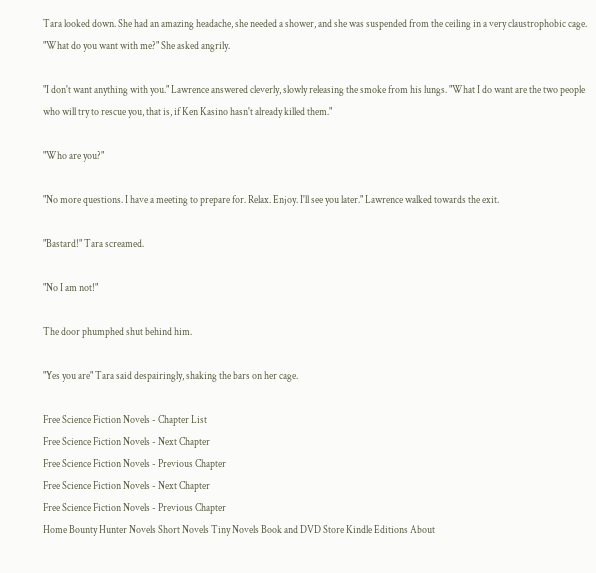Tara looked down. She had an amazing headache, she needed a shower, and she was suspended from the ceiling in a very claustrophobic cage. "What do you want with me?" She asked angrily.

"I don't want anything with you." Lawrence answered cleverly, slowly releasing the smoke from his lungs. "What I do want are the two people who will try to rescue you, that is, if Ken Kasino hasn't already killed them."

"Who are you?"

"No more questions. I have a meeting to prepare for. Relax. Enjoy. I'll see you later." Lawrence walked towards the exit.

"Bastard!" Tara screamed.

"No I am not!"

The door phumphed shut behind him.

"Yes you are" Tara said despairingly, shaking the bars on her cage.

Free Science Fiction Novels - Chapter List
Free Science Fiction Novels - Next Chapter
Free Science Fiction Novels - Previous Chapter
Free Science Fiction Novels - Next Chapter
Free Science Fiction Novels - Previous Chapter
Home Bounty Hunter Novels Short Novels Tiny Novels Book and DVD Store Kindle Editions About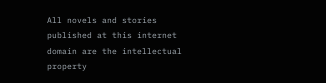All novels and stories published at this internet domain are the intellectual property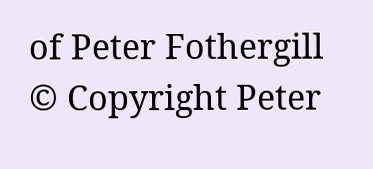of Peter Fothergill
© Copyright Peter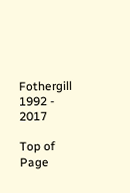Fothergill 1992 - 2017

Top of Page